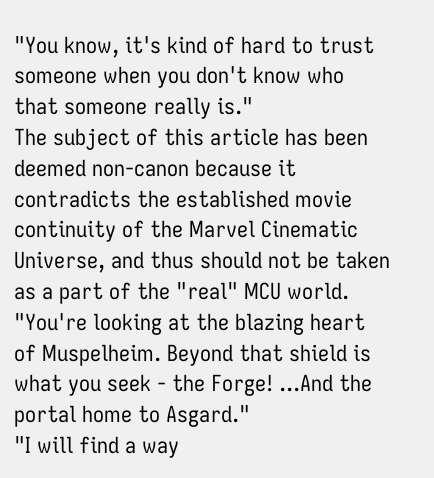"You know, it's kind of hard to trust someone when you don't know who that someone really is."
The subject of this article has been deemed non-canon because it contradicts the established movie continuity of the Marvel Cinematic Universe, and thus should not be taken as a part of the "real" MCU world.
"You're looking at the blazing heart of Muspelheim. Beyond that shield is what you seek - the Forge! ...And the portal home to Asgard."
"I will find a way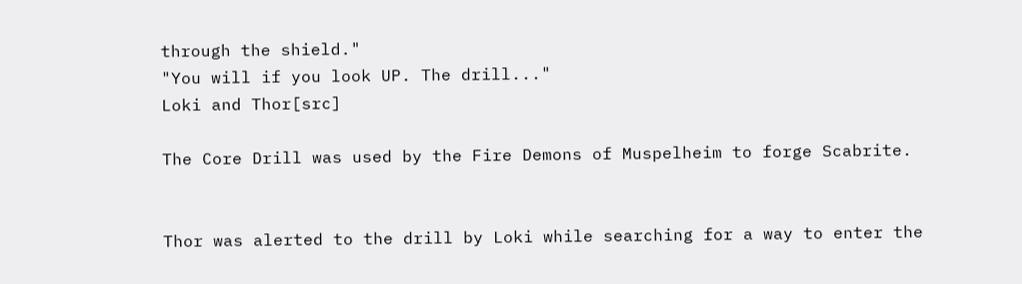through the shield."
"You will if you look UP. The drill..."
Loki and Thor[src]

The Core Drill was used by the Fire Demons of Muspelheim to forge Scabrite.


Thor was alerted to the drill by Loki while searching for a way to enter the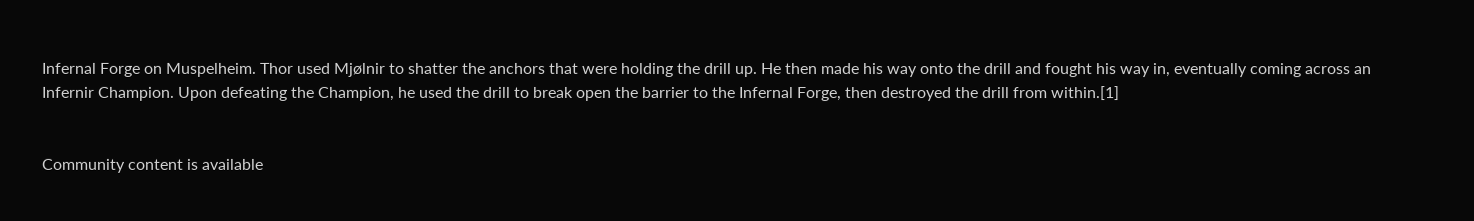Infernal Forge on Muspelheim. Thor used Mjølnir to shatter the anchors that were holding the drill up. He then made his way onto the drill and fought his way in, eventually coming across an Infernir Champion. Upon defeating the Champion, he used the drill to break open the barrier to the Infernal Forge, then destroyed the drill from within.[1]


Community content is available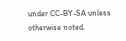under CC-BY-SA unless otherwise noted.